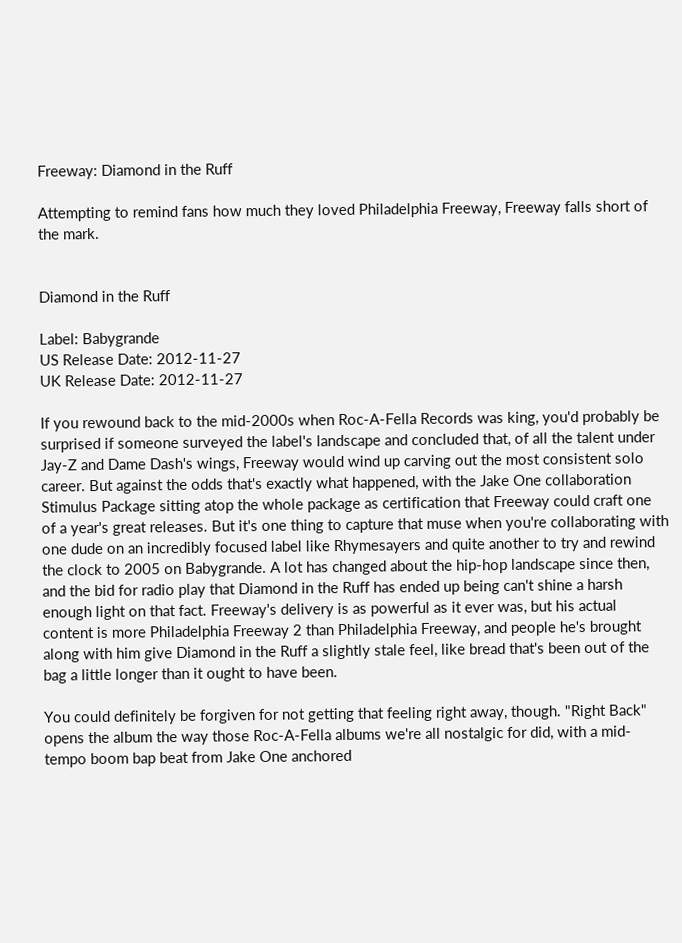Freeway: Diamond in the Ruff

Attempting to remind fans how much they loved Philadelphia Freeway, Freeway falls short of the mark.


Diamond in the Ruff

Label: Babygrande
US Release Date: 2012-11-27
UK Release Date: 2012-11-27

If you rewound back to the mid-2000s when Roc-A-Fella Records was king, you'd probably be surprised if someone surveyed the label's landscape and concluded that, of all the talent under Jay-Z and Dame Dash's wings, Freeway would wind up carving out the most consistent solo career. But against the odds that's exactly what happened, with the Jake One collaboration Stimulus Package sitting atop the whole package as certification that Freeway could craft one of a year's great releases. But it's one thing to capture that muse when you're collaborating with one dude on an incredibly focused label like Rhymesayers and quite another to try and rewind the clock to 2005 on Babygrande. A lot has changed about the hip-hop landscape since then, and the bid for radio play that Diamond in the Ruff has ended up being can't shine a harsh enough light on that fact. Freeway's delivery is as powerful as it ever was, but his actual content is more Philadelphia Freeway 2 than Philadelphia Freeway, and people he's brought along with him give Diamond in the Ruff a slightly stale feel, like bread that's been out of the bag a little longer than it ought to have been.

You could definitely be forgiven for not getting that feeling right away, though. "Right Back" opens the album the way those Roc-A-Fella albums we're all nostalgic for did, with a mid-tempo boom bap beat from Jake One anchored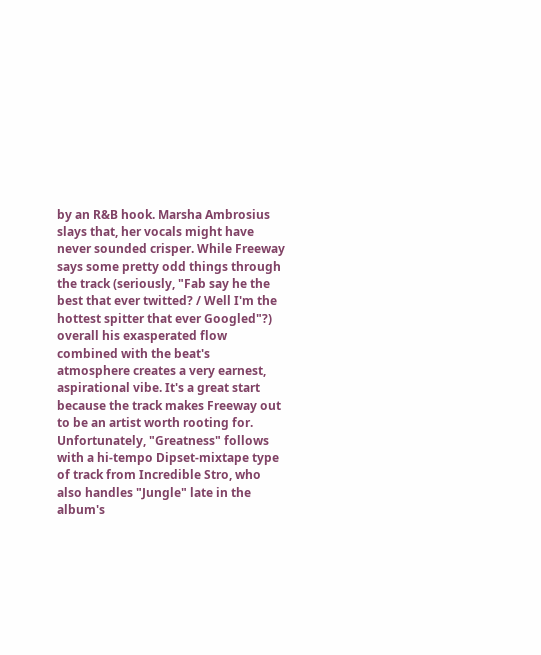by an R&B hook. Marsha Ambrosius slays that, her vocals might have never sounded crisper. While Freeway says some pretty odd things through the track (seriously, "Fab say he the best that ever twitted? / Well I'm the hottest spitter that ever Googled"?) overall his exasperated flow combined with the beat's atmosphere creates a very earnest, aspirational vibe. It's a great start because the track makes Freeway out to be an artist worth rooting for. Unfortunately, "Greatness" follows with a hi-tempo Dipset-mixtape type of track from Incredible Stro, who also handles "Jungle" late in the album's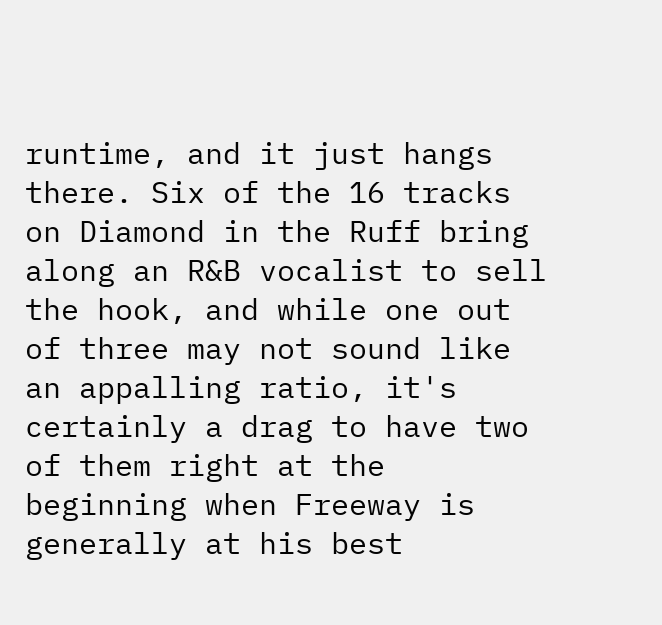runtime, and it just hangs there. Six of the 16 tracks on Diamond in the Ruff bring along an R&B vocalist to sell the hook, and while one out of three may not sound like an appalling ratio, it's certainly a drag to have two of them right at the beginning when Freeway is generally at his best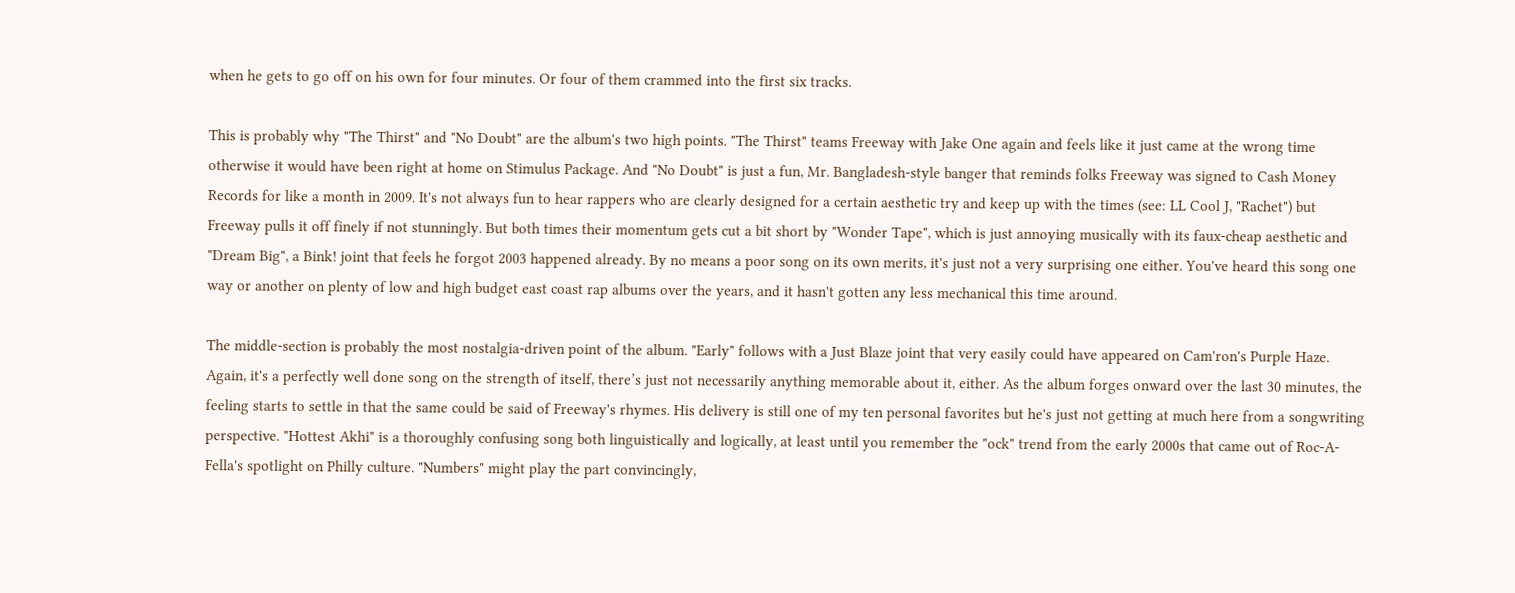when he gets to go off on his own for four minutes. Or four of them crammed into the first six tracks.

This is probably why "The Thirst" and "No Doubt" are the album's two high points. "The Thirst" teams Freeway with Jake One again and feels like it just came at the wrong time otherwise it would have been right at home on Stimulus Package. And "No Doubt" is just a fun, Mr. Bangladesh-style banger that reminds folks Freeway was signed to Cash Money Records for like a month in 2009. It's not always fun to hear rappers who are clearly designed for a certain aesthetic try and keep up with the times (see: LL Cool J, "Rachet") but Freeway pulls it off finely if not stunningly. But both times their momentum gets cut a bit short by "Wonder Tape", which is just annoying musically with its faux-cheap aesthetic and "Dream Big", a Bink! joint that feels he forgot 2003 happened already. By no means a poor song on its own merits, it's just not a very surprising one either. You've heard this song one way or another on plenty of low and high budget east coast rap albums over the years, and it hasn't gotten any less mechanical this time around.

The middle-section is probably the most nostalgia-driven point of the album. "Early" follows with a Just Blaze joint that very easily could have appeared on Cam'ron's Purple Haze. Again, it's a perfectly well done song on the strength of itself, there’s just not necessarily anything memorable about it, either. As the album forges onward over the last 30 minutes, the feeling starts to settle in that the same could be said of Freeway's rhymes. His delivery is still one of my ten personal favorites but he's just not getting at much here from a songwriting perspective. "Hottest Akhi" is a thoroughly confusing song both linguistically and logically, at least until you remember the "ock" trend from the early 2000s that came out of Roc-A-Fella's spotlight on Philly culture. "Numbers" might play the part convincingly,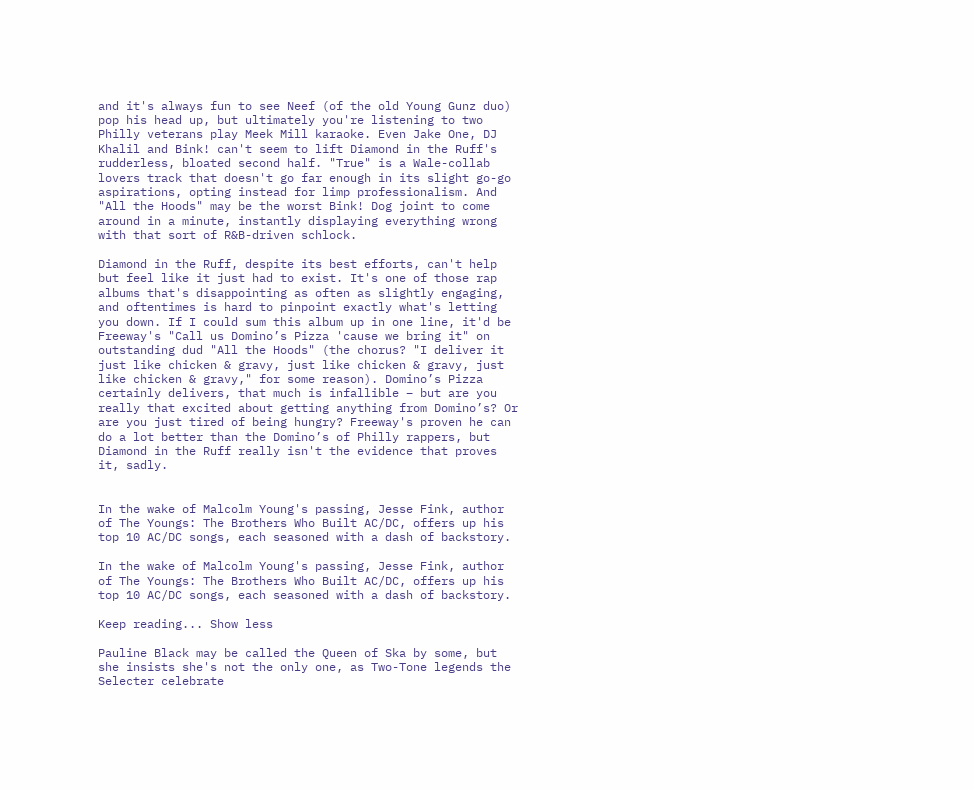and it's always fun to see Neef (of the old Young Gunz duo) pop his head up, but ultimately you're listening to two Philly veterans play Meek Mill karaoke. Even Jake One, DJ Khalil and Bink! can't seem to lift Diamond in the Ruff's rudderless, bloated second half. "True" is a Wale-collab lovers track that doesn't go far enough in its slight go-go aspirations, opting instead for limp professionalism. And "All the Hoods" may be the worst Bink! Dog joint to come around in a minute, instantly displaying everything wrong with that sort of R&B-driven schlock.

Diamond in the Ruff, despite its best efforts, can't help but feel like it just had to exist. It's one of those rap albums that's disappointing as often as slightly engaging, and oftentimes is hard to pinpoint exactly what's letting you down. If I could sum this album up in one line, it'd be Freeway's "Call us Domino’s Pizza 'cause we bring it" on outstanding dud "All the Hoods" (the chorus? "I deliver it just like chicken & gravy, just like chicken & gravy, just like chicken & gravy," for some reason). Domino’s Pizza certainly delivers, that much is infallible – but are you really that excited about getting anything from Domino’s? Or are you just tired of being hungry? Freeway's proven he can do a lot better than the Domino’s of Philly rappers, but Diamond in the Ruff really isn't the evidence that proves it, sadly.


In the wake of Malcolm Young's passing, Jesse Fink, author of The Youngs: The Brothers Who Built AC/DC, offers up his top 10 AC/DC songs, each seasoned with a dash of backstory.

In the wake of Malcolm Young's passing, Jesse Fink, author of The Youngs: The Brothers Who Built AC/DC, offers up his top 10 AC/DC songs, each seasoned with a dash of backstory.

Keep reading... Show less

Pauline Black may be called the Queen of Ska by some, but she insists she's not the only one, as Two-Tone legends the Selecter celebrate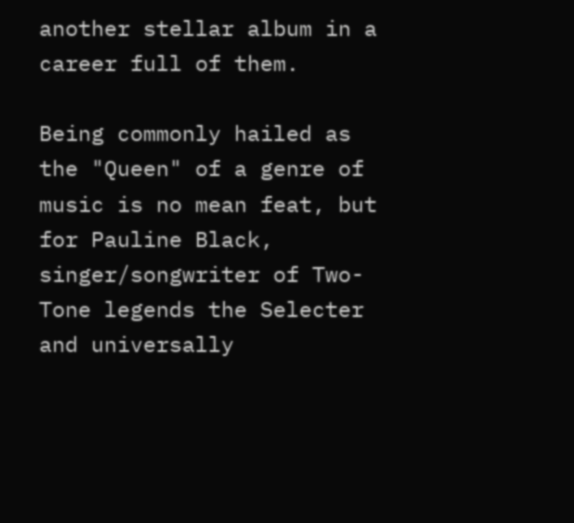another stellar album in a career full of them.

Being commonly hailed as the "Queen" of a genre of music is no mean feat, but for Pauline Black, singer/songwriter of Two-Tone legends the Selecter and universally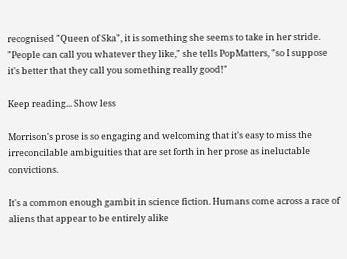recognised "Queen of Ska", it is something she seems to take in her stride. "People can call you whatever they like," she tells PopMatters, "so I suppose it's better that they call you something really good!"

Keep reading... Show less

Morrison's prose is so engaging and welcoming that it's easy to miss the irreconcilable ambiguities that are set forth in her prose as ineluctable convictions.

It's a common enough gambit in science fiction. Humans come across a race of aliens that appear to be entirely alike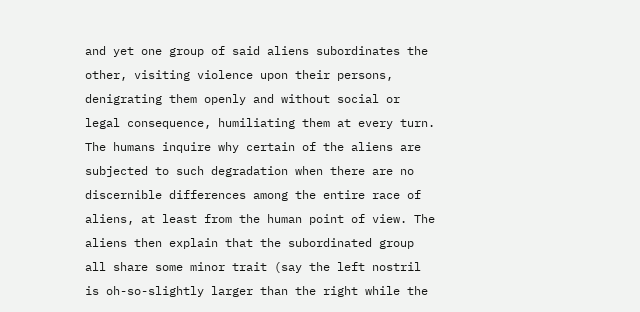and yet one group of said aliens subordinates the other, visiting violence upon their persons, denigrating them openly and without social or legal consequence, humiliating them at every turn. The humans inquire why certain of the aliens are subjected to such degradation when there are no discernible differences among the entire race of aliens, at least from the human point of view. The aliens then explain that the subordinated group all share some minor trait (say the left nostril is oh-so-slightly larger than the right while the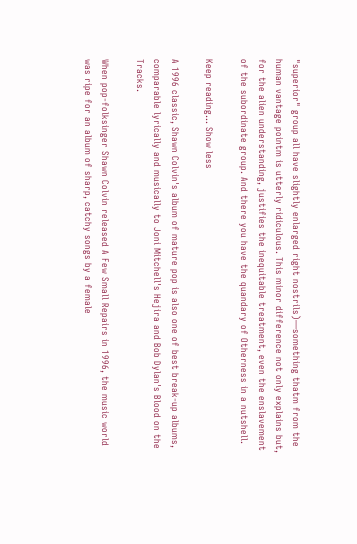"superior" group all have slightly enlarged right nostrils)—something thatm from the human vantage pointm is utterly ridiculous. This minor difference not only explains but, for the alien understanding, justifies the inequitable treatment, even the enslavement of the subordinate group. And there you have the quandary of Otherness in a nutshell.

Keep reading... Show less

A 1996 classic, Shawn Colvin's album of mature pop is also one of best break-up albums, comparable lyrically and musically to Joni Mitchell's Hejira and Bob Dylan's Blood on the Tracks.

When pop-folksinger Shawn Colvin released A Few Small Repairs in 1996, the music world was ripe for an album of sharp, catchy songs by a female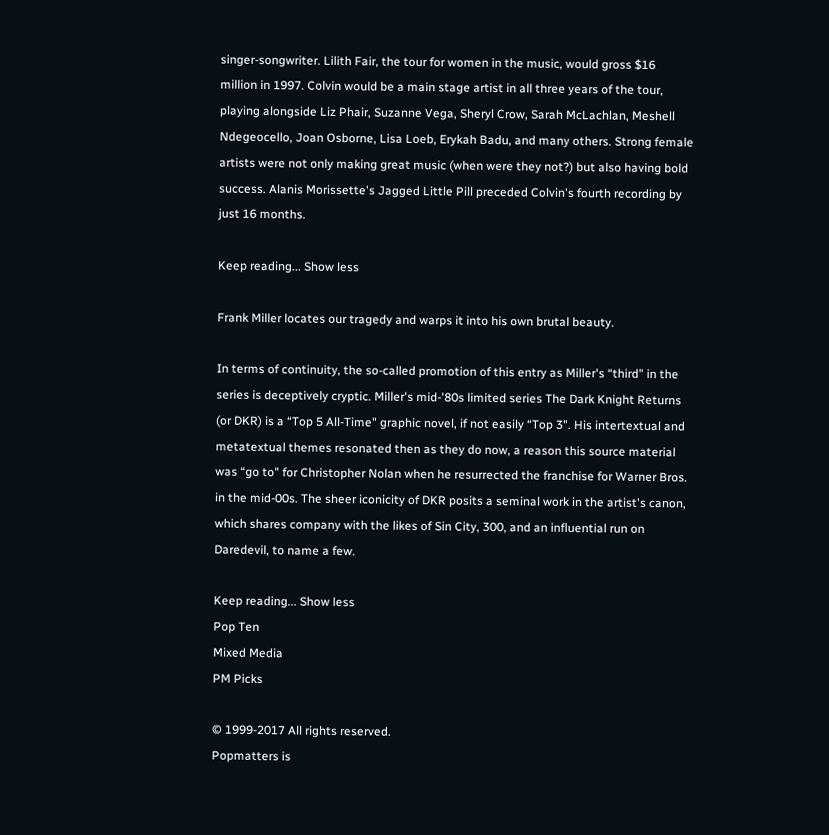singer-songwriter. Lilith Fair, the tour for women in the music, would gross $16 million in 1997. Colvin would be a main stage artist in all three years of the tour, playing alongside Liz Phair, Suzanne Vega, Sheryl Crow, Sarah McLachlan, Meshell Ndegeocello, Joan Osborne, Lisa Loeb, Erykah Badu, and many others. Strong female artists were not only making great music (when were they not?) but also having bold success. Alanis Morissette's Jagged Little Pill preceded Colvin's fourth recording by just 16 months.

Keep reading... Show less

Frank Miller locates our tragedy and warps it into his own brutal beauty.

In terms of continuity, the so-called promotion of this entry as Miller's “third" in the series is deceptively cryptic. Miller's mid-'80s limited series The Dark Knight Returns (or DKR) is a “Top 5 All-Time" graphic novel, if not easily “Top 3". His intertextual and metatextual themes resonated then as they do now, a reason this source material was “go to" for Christopher Nolan when he resurrected the franchise for Warner Bros. in the mid-00s. The sheer iconicity of DKR posits a seminal work in the artist's canon, which shares company with the likes of Sin City, 300, and an influential run on Daredevil, to name a few.

Keep reading... Show less
Pop Ten
Mixed Media
PM Picks

© 1999-2017 All rights reserved.
Popmatters is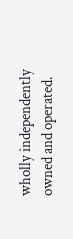wholly independently owned and operated.